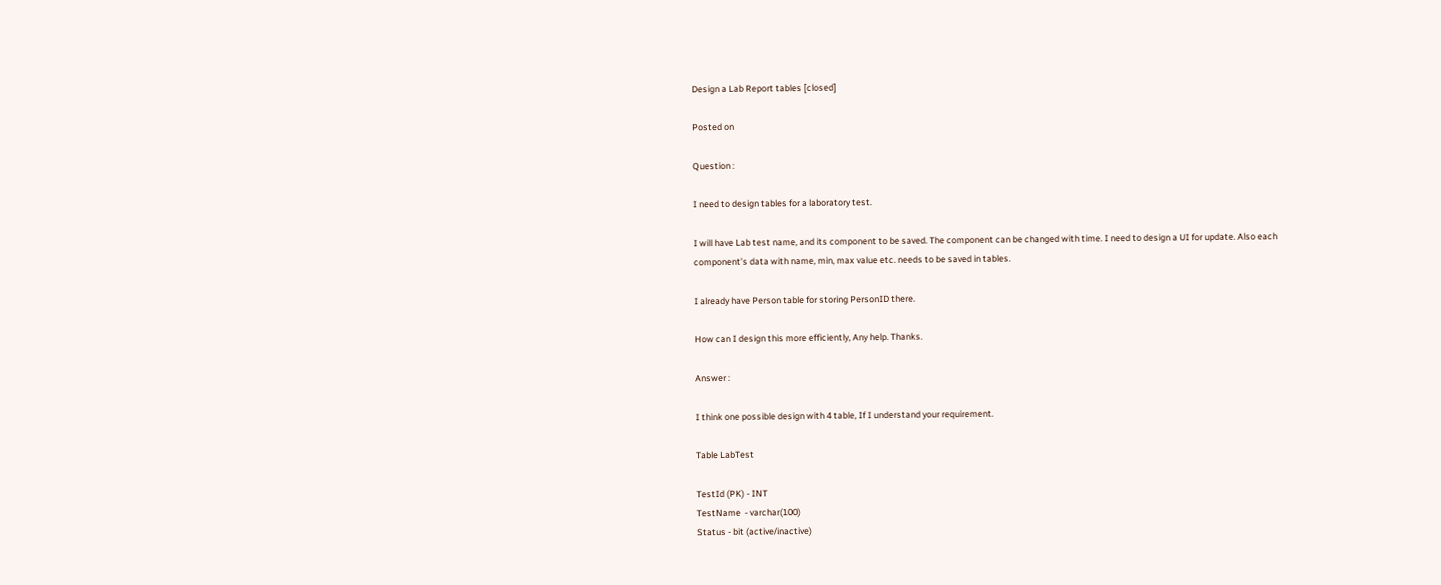Design a Lab Report tables [closed]

Posted on

Question :

I need to design tables for a laboratory test.

I will have Lab test name, and its component to be saved. The component can be changed with time. I need to design a UI for update. Also each component’s data with name, min, max value etc. needs to be saved in tables.

I already have Person table for storing PersonID there.

How can I design this more efficiently, Any help. Thanks.

Answer :

I think one possible design with 4 table, If I understand your requirement.

Table LabTest

TestId (PK) - INT
TestName  - varchar(100)
Status - bit (active/inactive)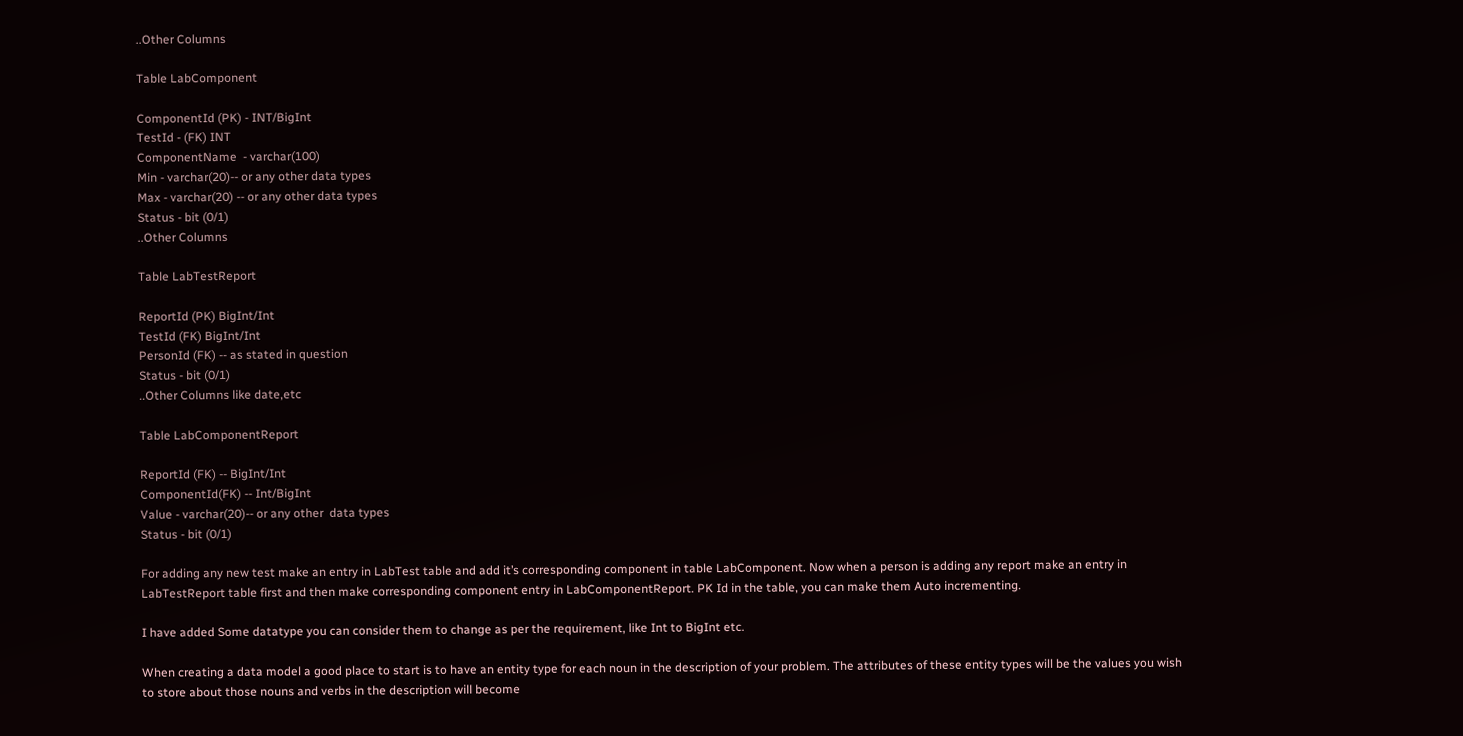..Other Columns

Table LabComponent

ComponentId (PK) - INT/BigInt
TestId - (FK) INT
ComponentName  - varchar(100)
Min - varchar(20)-- or any other data types
Max - varchar(20) -- or any other data types
Status - bit (0/1)
..Other Columns

Table LabTestReport

ReportId (PK) BigInt/Int
TestId (FK) BigInt/Int
PersonId (FK) -- as stated in question
Status - bit (0/1)
..Other Columns like date,etc

Table LabComponentReport

ReportId (FK) -- BigInt/Int
ComponentId(FK) -- Int/BigInt
Value - varchar(20)-- or any other  data types
Status - bit (0/1)

For adding any new test make an entry in LabTest table and add it’s corresponding component in table LabComponent. Now when a person is adding any report make an entry in LabTestReport table first and then make corresponding component entry in LabComponentReport. PK Id in the table, you can make them Auto incrementing.

I have added Some datatype you can consider them to change as per the requirement, like Int to BigInt etc.

When creating a data model a good place to start is to have an entity type for each noun in the description of your problem. The attributes of these entity types will be the values you wish to store about those nouns and verbs in the description will become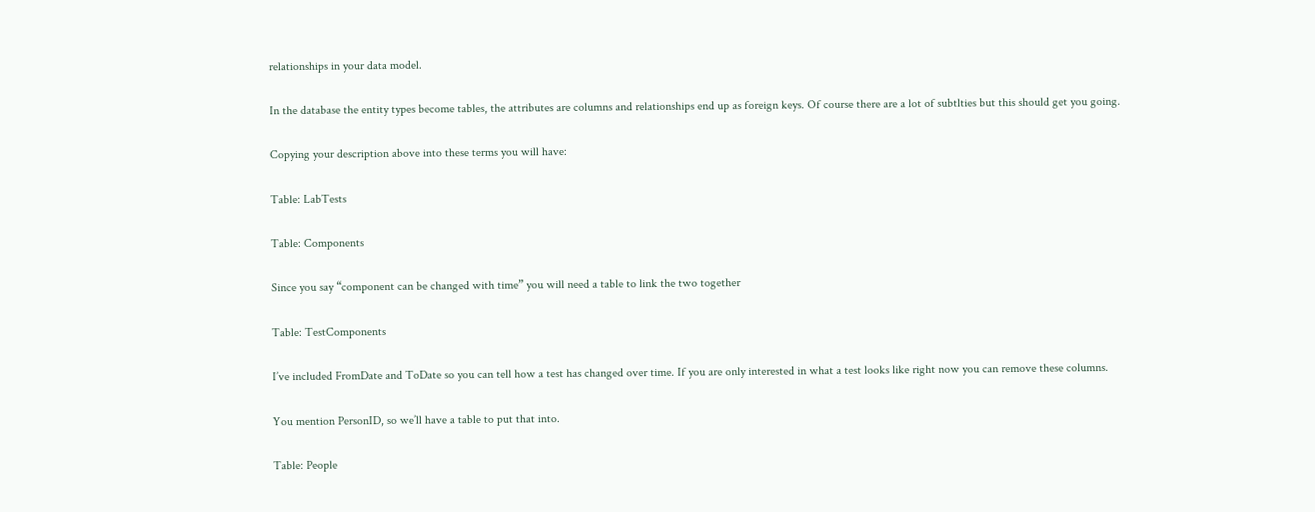relationships in your data model.

In the database the entity types become tables, the attributes are columns and relationships end up as foreign keys. Of course there are a lot of subtlties but this should get you going.

Copying your description above into these terms you will have:

Table: LabTests

Table: Components

Since you say “component can be changed with time” you will need a table to link the two together

Table: TestComponents

I’ve included FromDate and ToDate so you can tell how a test has changed over time. If you are only interested in what a test looks like right now you can remove these columns.

You mention PersonID, so we’ll have a table to put that into.

Table: People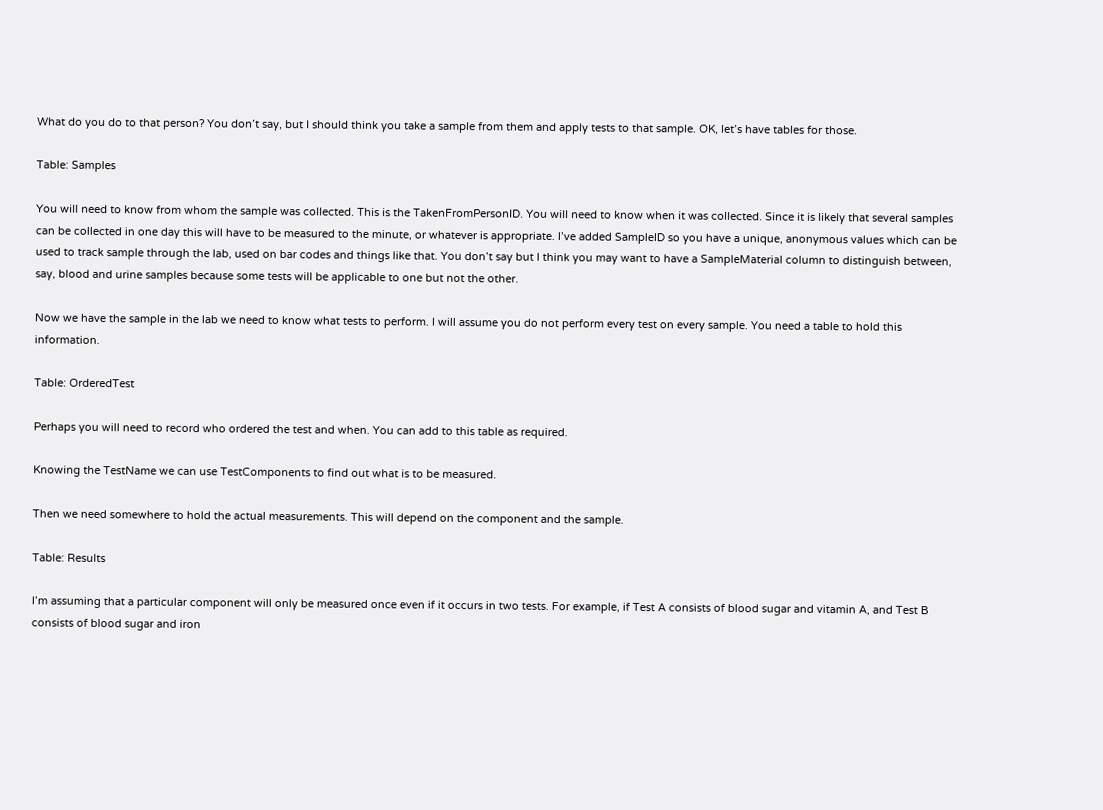What do you do to that person? You don’t say, but I should think you take a sample from them and apply tests to that sample. OK, let’s have tables for those.

Table: Samples

You will need to know from whom the sample was collected. This is the TakenFromPersonID. You will need to know when it was collected. Since it is likely that several samples can be collected in one day this will have to be measured to the minute, or whatever is appropriate. I’ve added SampleID so you have a unique, anonymous values which can be used to track sample through the lab, used on bar codes and things like that. You don’t say but I think you may want to have a SampleMaterial column to distinguish between, say, blood and urine samples because some tests will be applicable to one but not the other.

Now we have the sample in the lab we need to know what tests to perform. I will assume you do not perform every test on every sample. You need a table to hold this information.

Table: OrderedTest

Perhaps you will need to record who ordered the test and when. You can add to this table as required.

Knowing the TestName we can use TestComponents to find out what is to be measured.

Then we need somewhere to hold the actual measurements. This will depend on the component and the sample.

Table: Results

I’m assuming that a particular component will only be measured once even if it occurs in two tests. For example, if Test A consists of blood sugar and vitamin A, and Test B consists of blood sugar and iron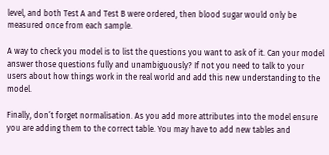level, and both Test A and Test B were ordered, then blood sugar would only be measured once from each sample.

A way to check you model is to list the questions you want to ask of it. Can your model answer those questions fully and unambiguously? If not you need to talk to your users about how things work in the real world and add this new understanding to the model.

Finally, don’t forget normalisation. As you add more attributes into the model ensure you are adding them to the correct table. You may have to add new tables and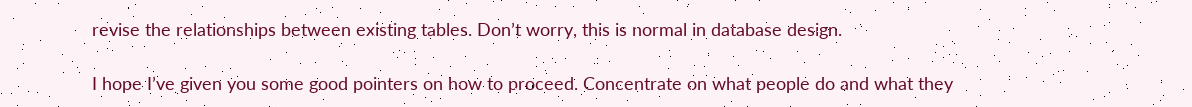revise the relationships between existing tables. Don’t worry, this is normal in database design.

I hope I’ve given you some good pointers on how to proceed. Concentrate on what people do and what they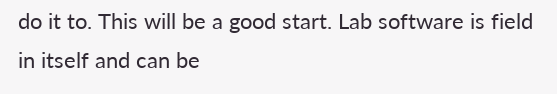do it to. This will be a good start. Lab software is field in itself and can be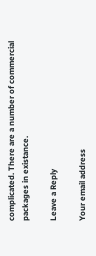complicated. There are a number of commercial packages in existance.

Leave a Reply

Your email address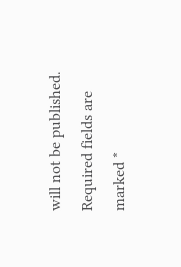will not be published. Required fields are marked *